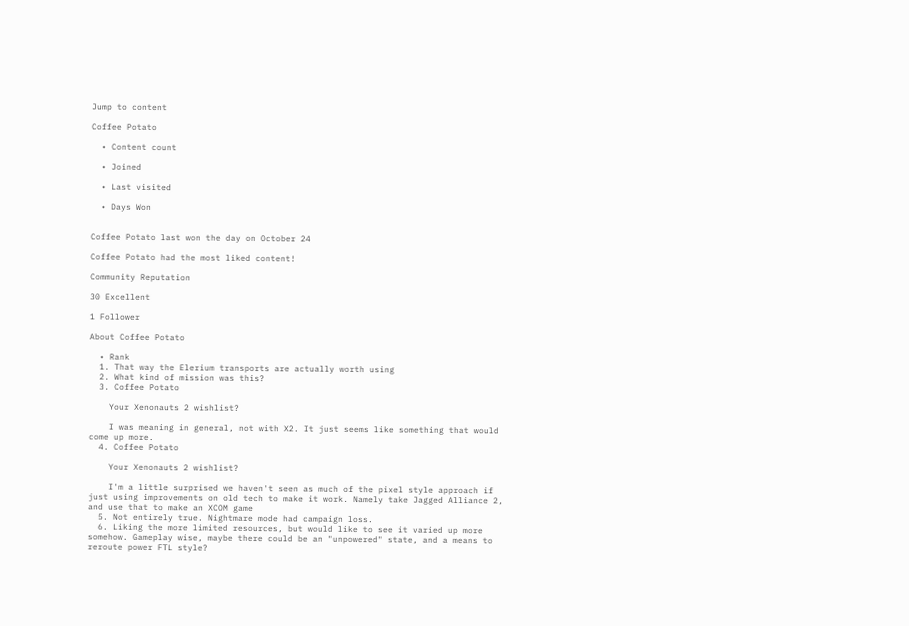Jump to content

Coffee Potato

  • Content count

  • Joined

  • Last visited

  • Days Won


Coffee Potato last won the day on October 24

Coffee Potato had the most liked content!

Community Reputation

30 Excellent

1 Follower

About Coffee Potato

  • Rank
  1. That way the Elerium transports are actually worth using
  2. What kind of mission was this?
  3. Coffee Potato

    Your Xenonauts 2 wishlist?

    I was meaning in general, not with X2. It just seems like something that would come up more.
  4. Coffee Potato

    Your Xenonauts 2 wishlist?

    I'm a little surprised we haven't seen as much of the pixel style approach if just using improvements on old tech to make it work. Namely take Jagged Alliance 2, and use that to make an XCOM game
  5. Not entirely true. Nightmare mode had campaign loss.
  6. Liking the more limited resources, but would like to see it varied up more somehow. Gameplay wise, maybe there could be an "unpowered" state, and a means to reroute power FTL style?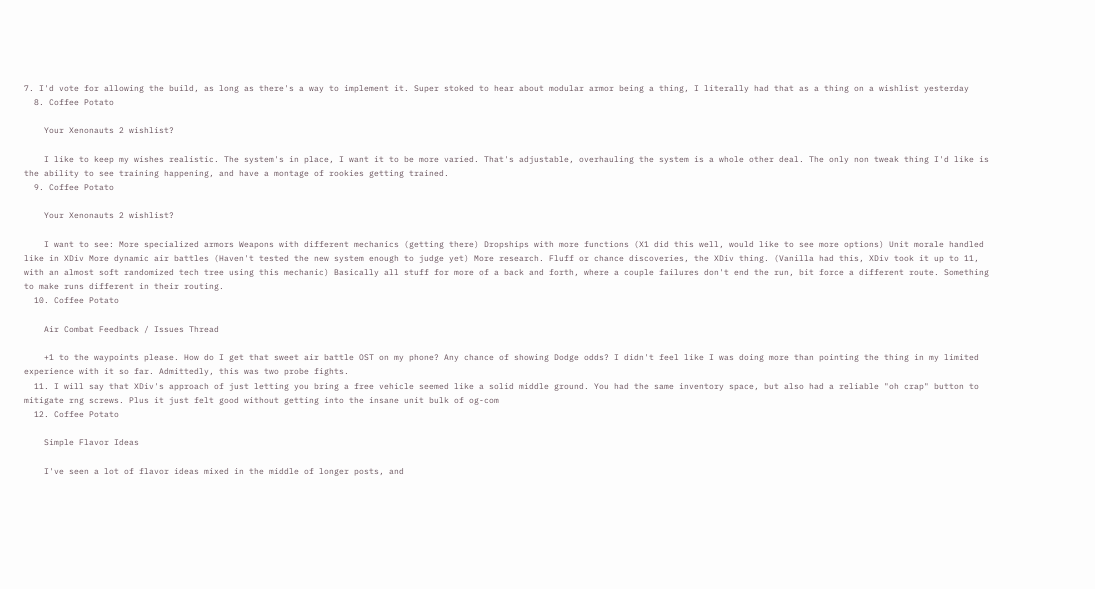7. I'd vote for allowing the build, as long as there's a way to implement it. Super stoked to hear about modular armor being a thing, I literally had that as a thing on a wishlist yesterday
  8. Coffee Potato

    Your Xenonauts 2 wishlist?

    I like to keep my wishes realistic. The system's in place, I want it to be more varied. That's adjustable, overhauling the system is a whole other deal. The only non tweak thing I'd like is the ability to see training happening, and have a montage of rookies getting trained.
  9. Coffee Potato

    Your Xenonauts 2 wishlist?

    I want to see: More specialized armors Weapons with different mechanics (getting there) Dropships with more functions (X1 did this well, would like to see more options) Unit morale handled like in XDiv More dynamic air battles (Haven't tested the new system enough to judge yet) More research. Fluff or chance discoveries, the XDiv thing. (Vanilla had this, XDiv took it up to 11, with an almost soft randomized tech tree using this mechanic) Basically all stuff for more of a back and forth, where a couple failures don't end the run, bit force a different route. Something to make runs different in their routing.
  10. Coffee Potato

    Air Combat Feedback / Issues Thread

    +1 to the waypoints please. How do I get that sweet air battle OST on my phone? Any chance of showing Dodge odds? I didn't feel like I was doing more than pointing the thing in my limited experience with it so far. Admittedly, this was two probe fights.
  11. I will say that XDiv's approach of just letting you bring a free vehicle seemed like a solid middle ground. You had the same inventory space, but also had a reliable "oh crap" button to mitigate rng screws. Plus it just felt good without getting into the insane unit bulk of og-com
  12. Coffee Potato

    Simple Flavor Ideas

    I've seen a lot of flavor ideas mixed in the middle of longer posts, and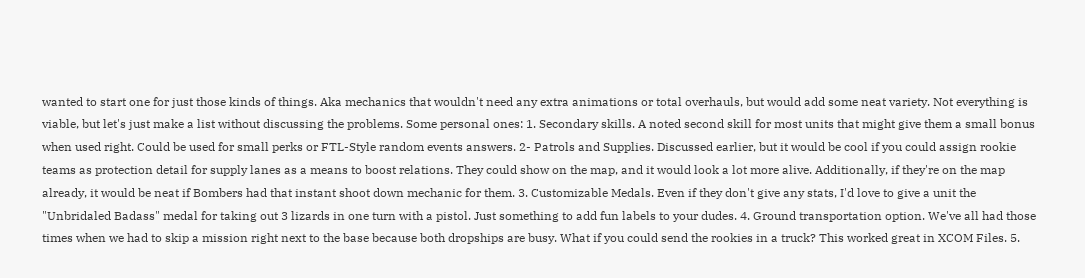wanted to start one for just those kinds of things. Aka mechanics that wouldn't need any extra animations or total overhauls, but would add some neat variety. Not everything is viable, but let's just make a list without discussing the problems. Some personal ones: 1. Secondary skills. A noted second skill for most units that might give them a small bonus when used right. Could be used for small perks or FTL-Style random events answers. 2- Patrols and Supplies. Discussed earlier, but it would be cool if you could assign rookie teams as protection detail for supply lanes as a means to boost relations. They could show on the map, and it would look a lot more alive. Additionally, if they're on the map already, it would be neat if Bombers had that instant shoot down mechanic for them. 3. Customizable Medals. Even if they don't give any stats, I'd love to give a unit the "Unbridaled Badass" medal for taking out 3 lizards in one turn with a pistol. Just something to add fun labels to your dudes. 4. Ground transportation option. We've all had those times when we had to skip a mission right next to the base because both dropships are busy. What if you could send the rookies in a truck? This worked great in XCOM Files. 5.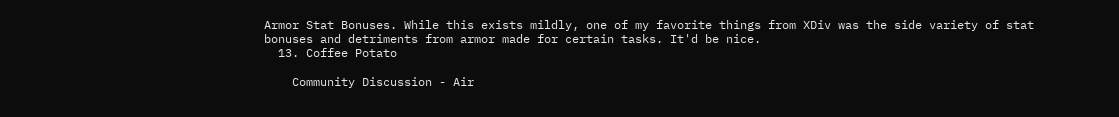Armor Stat Bonuses. While this exists mildly, one of my favorite things from XDiv was the side variety of stat bonuses and detriments from armor made for certain tasks. It'd be nice.
  13. Coffee Potato

    Community Discussion - Air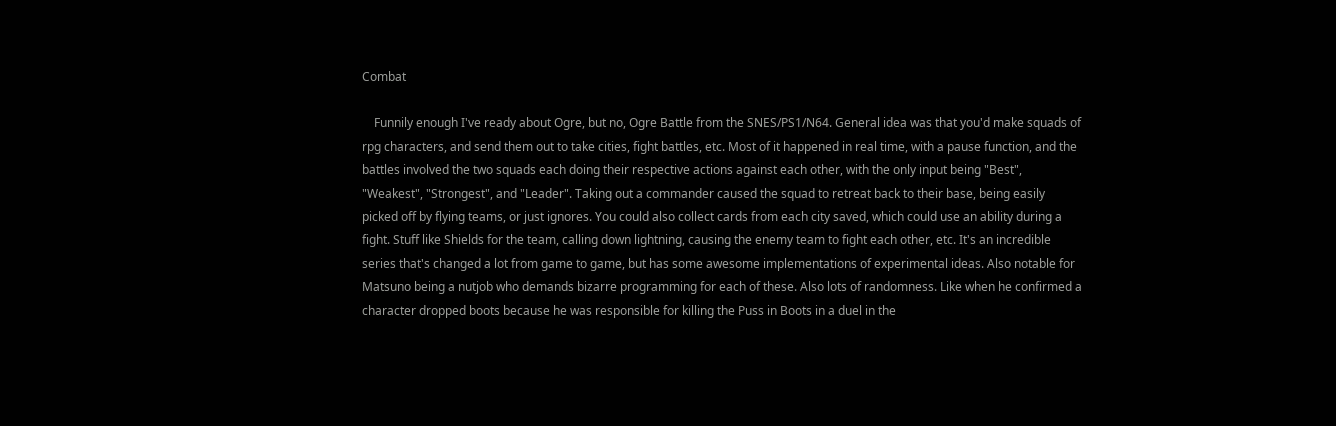Combat

    Funnily enough I've ready about Ogre, but no, Ogre Battle from the SNES/PS1/N64. General idea was that you'd make squads of rpg characters, and send them out to take cities, fight battles, etc. Most of it happened in real time, with a pause function, and the battles involved the two squads each doing their respective actions against each other, with the only input being "Best", "Weakest", "Strongest", and "Leader". Taking out a commander caused the squad to retreat back to their base, being easily picked off by flying teams, or just ignores. You could also collect cards from each city saved, which could use an ability during a fight. Stuff like Shields for the team, calling down lightning, causing the enemy team to fight each other, etc. It's an incredible series that's changed a lot from game to game, but has some awesome implementations of experimental ideas. Also notable for Matsuno being a nutjob who demands bizarre programming for each of these. Also lots of randomness. Like when he confirmed a character dropped boots because he was responsible for killing the Puss in Boots in a duel in the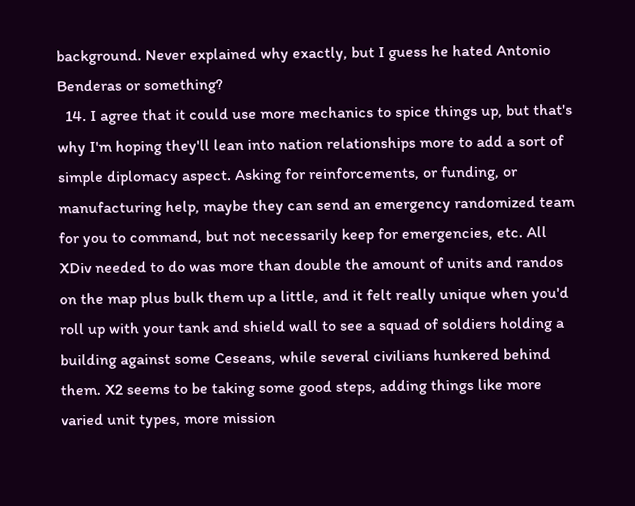background. Never explained why exactly, but I guess he hated Antonio Benderas or something?
  14. I agree that it could use more mechanics to spice things up, but that's why I'm hoping they'll lean into nation relationships more to add a sort of simple diplomacy aspect. Asking for reinforcements, or funding, or manufacturing help, maybe they can send an emergency randomized team for you to command, but not necessarily keep for emergencies, etc. All XDiv needed to do was more than double the amount of units and randos on the map plus bulk them up a little, and it felt really unique when you'd roll up with your tank and shield wall to see a squad of soldiers holding a building against some Ceseans, while several civilians hunkered behind them. X2 seems to be taking some good steps, adding things like more varied unit types, more mission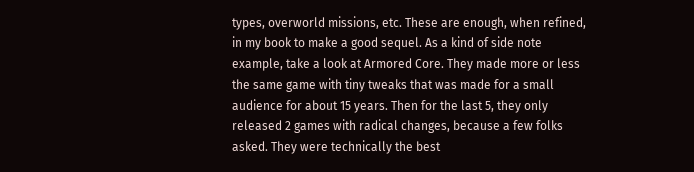types, overworld missions, etc. These are enough, when refined, in my book to make a good sequel. As a kind of side note example, take a look at Armored Core. They made more or less the same game with tiny tweaks that was made for a small audience for about 15 years. Then for the last 5, they only released 2 games with radical changes, because a few folks asked. They were technically the best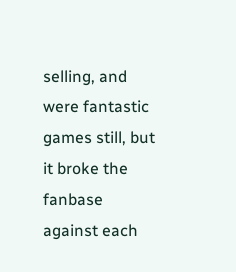selling, and were fantastic games still, but it broke the fanbase against each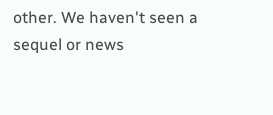other. We haven't seen a sequel or news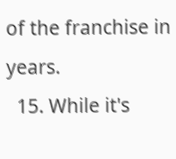of the franchise in years.
  15. While it's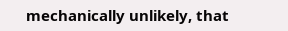mechanically unlikely, that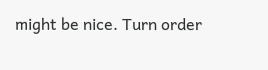might be nice. Turn order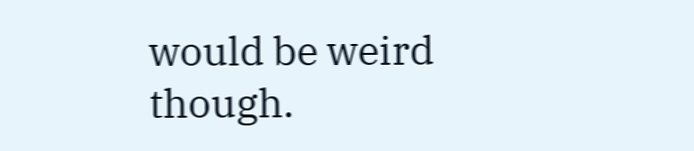would be weird though.